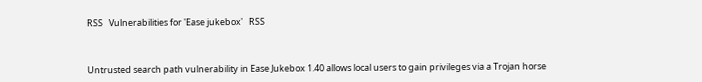RSS   Vulnerabilities for 'Ease jukebox'   RSS



Untrusted search path vulnerability in Ease Jukebox 1.40 allows local users to gain privileges via a Trojan horse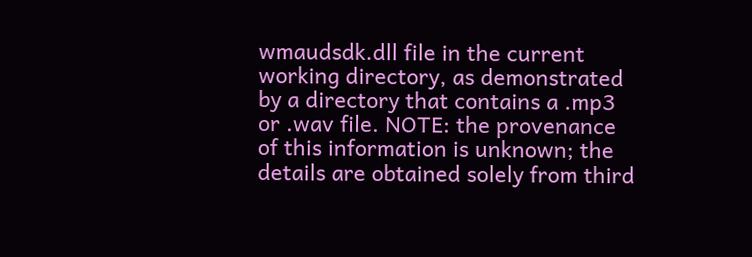wmaudsdk.dll file in the current working directory, as demonstrated by a directory that contains a .mp3 or .wav file. NOTE: the provenance of this information is unknown; the details are obtained solely from third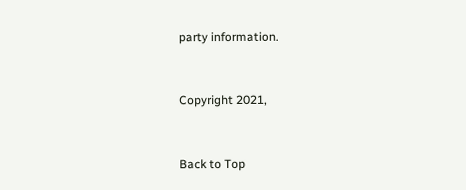party information.


Copyright 2021,


Back to Top